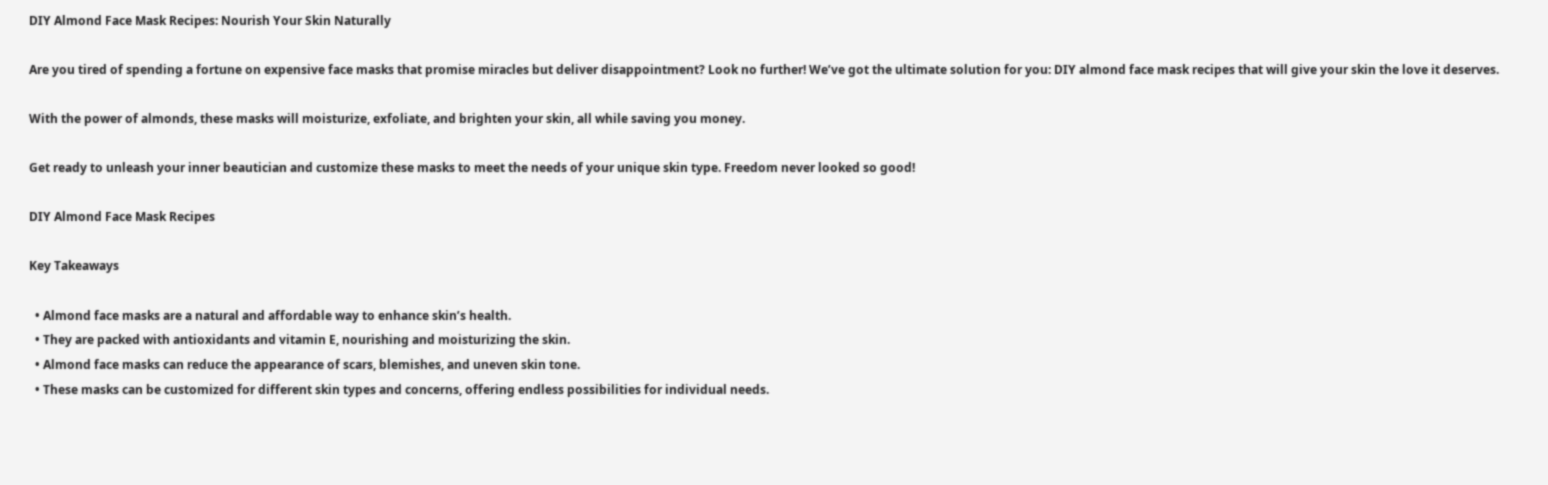DIY Almond Face Mask Recipes: Nourish Your Skin Naturally

Are you tired of spending a fortune on expensive face masks that promise miracles but deliver disappointment? Look no further! We’ve got the ultimate solution for you: DIY almond face mask recipes that will give your skin the love it deserves.

With the power of almonds, these masks will moisturize, exfoliate, and brighten your skin, all while saving you money.

Get ready to unleash your inner beautician and customize these masks to meet the needs of your unique skin type. Freedom never looked so good!

DIY Almond Face Mask Recipes

Key Takeaways

  • Almond face masks are a natural and affordable way to enhance skin’s health.
  • They are packed with antioxidants and vitamin E, nourishing and moisturizing the skin.
  • Almond face masks can reduce the appearance of scars, blemishes, and uneven skin tone.
  • These masks can be customized for different skin types and concerns, offering endless possibilities for individual needs.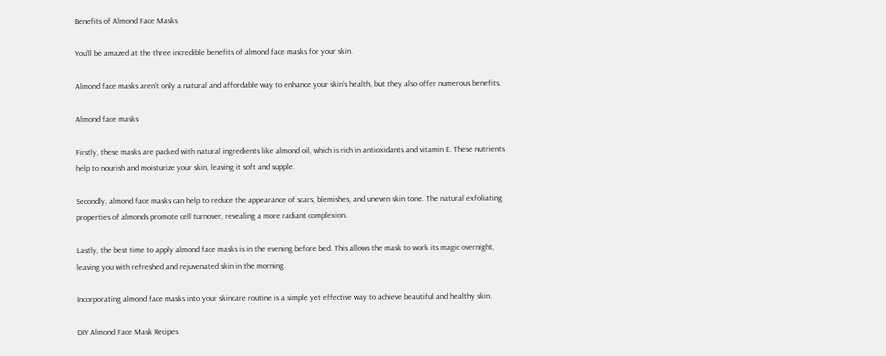Benefits of Almond Face Masks

You’ll be amazed at the three incredible benefits of almond face masks for your skin.

Almond face masks aren’t only a natural and affordable way to enhance your skin’s health, but they also offer numerous benefits.

Almond face masks

Firstly, these masks are packed with natural ingredients like almond oil, which is rich in antioxidants and vitamin E. These nutrients help to nourish and moisturize your skin, leaving it soft and supple.

Secondly, almond face masks can help to reduce the appearance of scars, blemishes, and uneven skin tone. The natural exfoliating properties of almonds promote cell turnover, revealing a more radiant complexion.

Lastly, the best time to apply almond face masks is in the evening before bed. This allows the mask to work its magic overnight, leaving you with refreshed and rejuvenated skin in the morning.

Incorporating almond face masks into your skincare routine is a simple yet effective way to achieve beautiful and healthy skin.

DIY Almond Face Mask Recipes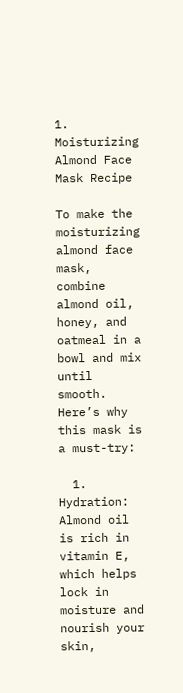1. Moisturizing Almond Face Mask Recipe

To make the moisturizing almond face mask, combine almond oil, honey, and oatmeal in a bowl and mix until smooth. Here’s why this mask is a must-try:

  1. Hydration: Almond oil is rich in vitamin E, which helps lock in moisture and nourish your skin,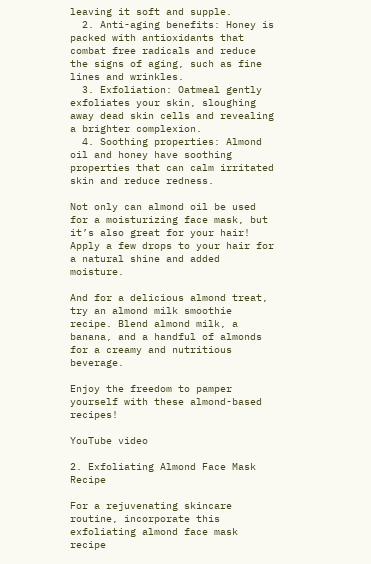leaving it soft and supple.
  2. Anti-aging benefits: Honey is packed with antioxidants that combat free radicals and reduce the signs of aging, such as fine lines and wrinkles.
  3. Exfoliation: Oatmeal gently exfoliates your skin, sloughing away dead skin cells and revealing a brighter complexion.
  4. Soothing properties: Almond oil and honey have soothing properties that can calm irritated skin and reduce redness.

Not only can almond oil be used for a moisturizing face mask, but it’s also great for your hair! Apply a few drops to your hair for a natural shine and added moisture.

And for a delicious almond treat, try an almond milk smoothie recipe. Blend almond milk, a banana, and a handful of almonds for a creamy and nutritious beverage.

Enjoy the freedom to pamper yourself with these almond-based recipes!

YouTube video

2. Exfoliating Almond Face Mask Recipe

For a rejuvenating skincare routine, incorporate this exfoliating almond face mask recipe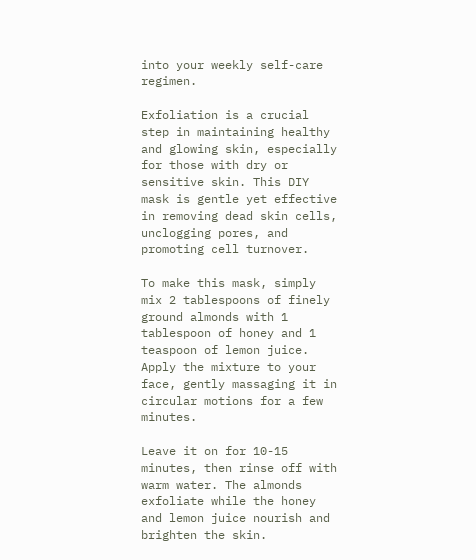into your weekly self-care regimen.

Exfoliation is a crucial step in maintaining healthy and glowing skin, especially for those with dry or sensitive skin. This DIY mask is gentle yet effective in removing dead skin cells, unclogging pores, and promoting cell turnover.

To make this mask, simply mix 2 tablespoons of finely ground almonds with 1 tablespoon of honey and 1 teaspoon of lemon juice. Apply the mixture to your face, gently massaging it in circular motions for a few minutes.

Leave it on for 10-15 minutes, then rinse off with warm water. The almonds exfoliate while the honey and lemon juice nourish and brighten the skin.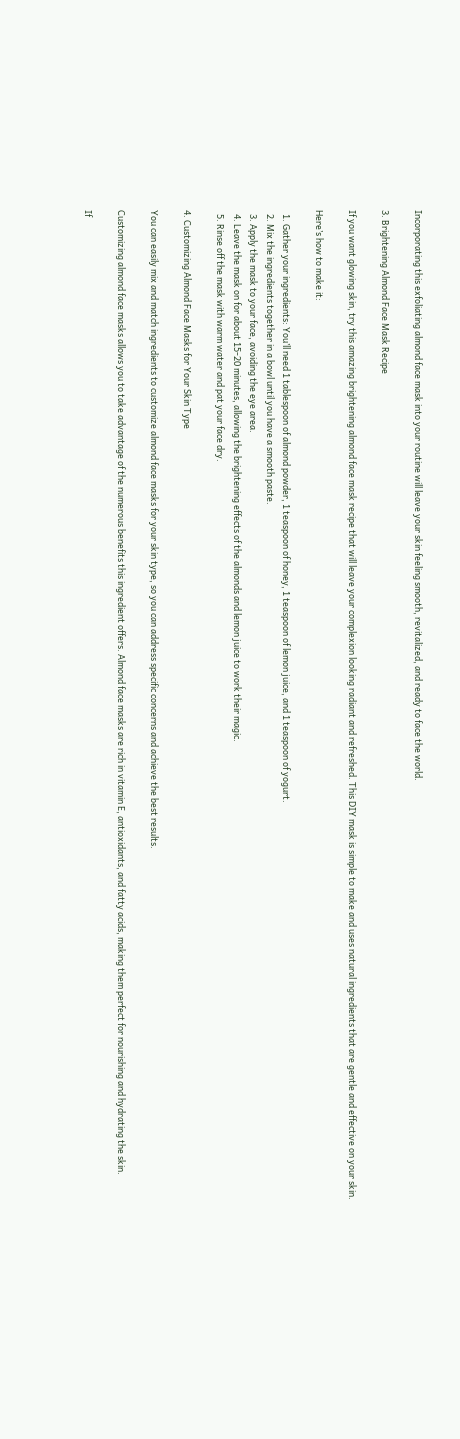Incorporating this exfoliating almond face mask into your routine will leave your skin feeling smooth, revitalized, and ready to face the world.

3. Brightening Almond Face Mask Recipe

If you want glowing skin, try this amazing brightening almond face mask recipe that will leave your complexion looking radiant and refreshed. This DIY mask is simple to make and uses natural ingredients that are gentle and effective on your skin.

Here’s how to make it:

  1. Gather your ingredients: You’ll need 1 tablespoon of almond powder, 1 teaspoon of honey, 1 teaspoon of lemon juice, and 1 teaspoon of yogurt.
  2. Mix the ingredients together in a bowl until you have a smooth paste.
  3. Apply the mask to your face, avoiding the eye area.
  4. Leave the mask on for about 15-20 minutes, allowing the brightening effects of the almonds and lemon juice to work their magic.
  5. Rinse off the mask with warm water and pat your face dry.

4. Customizing Almond Face Masks for Your Skin Type

You can easily mix and match ingredients to customize almond face masks for your skin type, so you can address specific concerns and achieve the best results.

Customizing almond face masks allows you to take advantage of the numerous benefits this ingredient offers. Almond face masks are rich in vitamin E, antioxidants, and fatty acids, making them perfect for nourishing and hydrating the skin.

If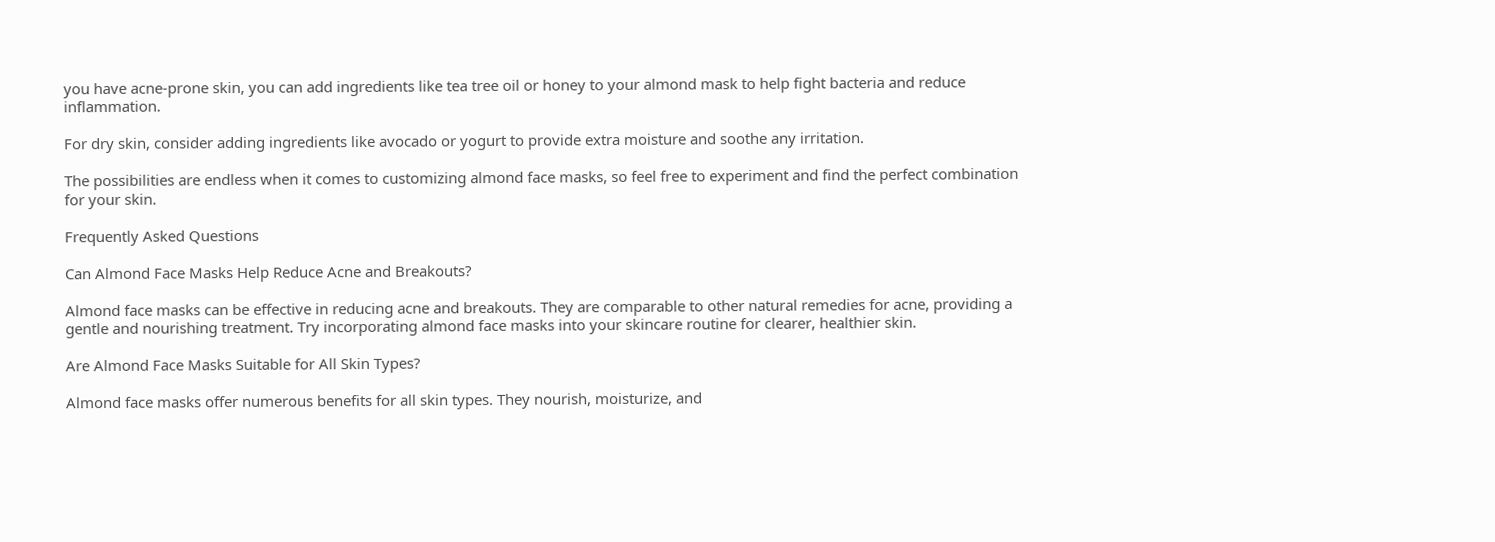you have acne-prone skin, you can add ingredients like tea tree oil or honey to your almond mask to help fight bacteria and reduce inflammation.

For dry skin, consider adding ingredients like avocado or yogurt to provide extra moisture and soothe any irritation.

The possibilities are endless when it comes to customizing almond face masks, so feel free to experiment and find the perfect combination for your skin.

Frequently Asked Questions

Can Almond Face Masks Help Reduce Acne and Breakouts?

Almond face masks can be effective in reducing acne and breakouts. They are comparable to other natural remedies for acne, providing a gentle and nourishing treatment. Try incorporating almond face masks into your skincare routine for clearer, healthier skin.

Are Almond Face Masks Suitable for All Skin Types?

Almond face masks offer numerous benefits for all skin types. They nourish, moisturize, and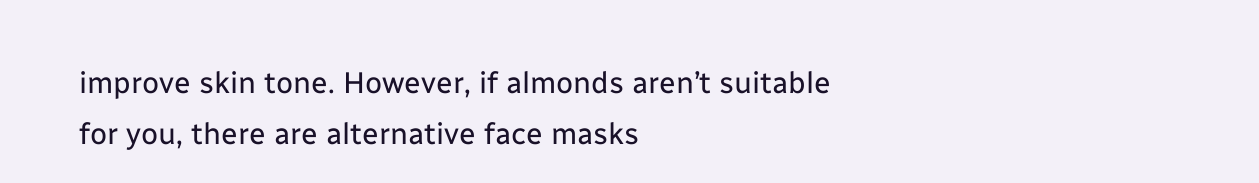improve skin tone. However, if almonds aren’t suitable for you, there are alternative face masks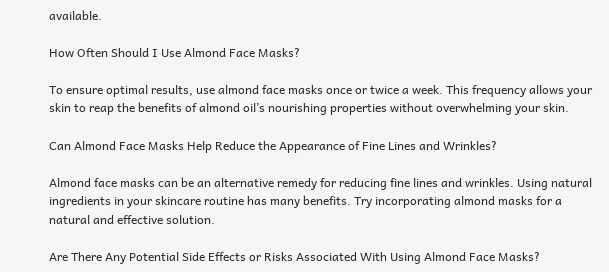available.

How Often Should I Use Almond Face Masks?

To ensure optimal results, use almond face masks once or twice a week. This frequency allows your skin to reap the benefits of almond oil’s nourishing properties without overwhelming your skin.

Can Almond Face Masks Help Reduce the Appearance of Fine Lines and Wrinkles?

Almond face masks can be an alternative remedy for reducing fine lines and wrinkles. Using natural ingredients in your skincare routine has many benefits. Try incorporating almond masks for a natural and effective solution.

Are There Any Potential Side Effects or Risks Associated With Using Almond Face Masks?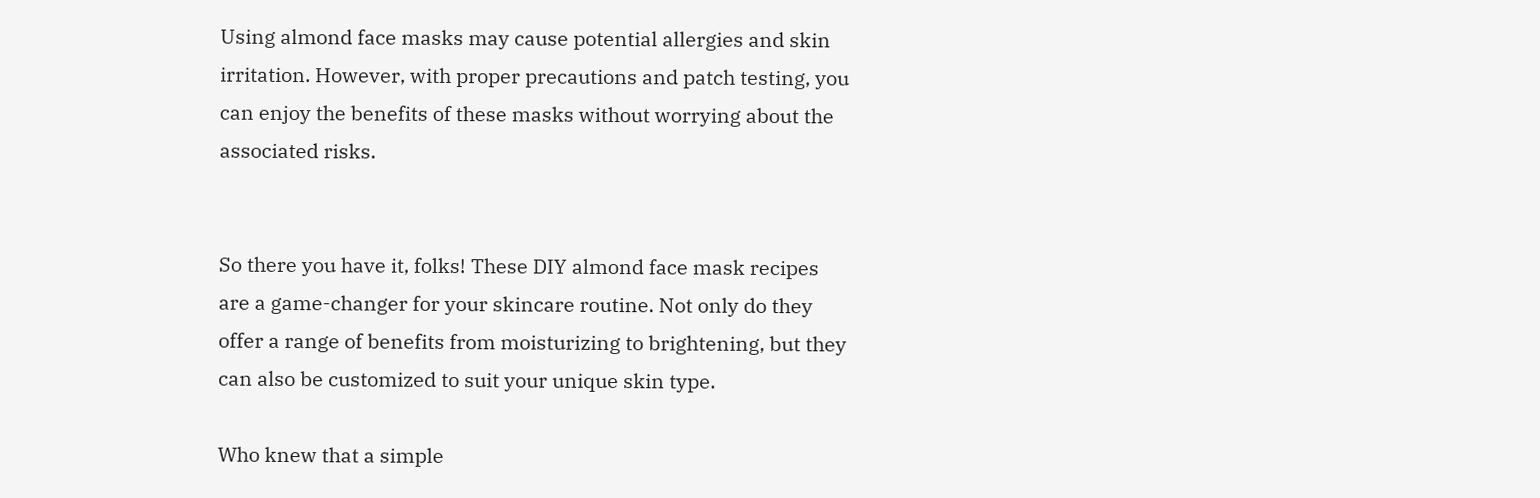Using almond face masks may cause potential allergies and skin irritation. However, with proper precautions and patch testing, you can enjoy the benefits of these masks without worrying about the associated risks.


So there you have it, folks! These DIY almond face mask recipes are a game-changer for your skincare routine. Not only do they offer a range of benefits from moisturizing to brightening, but they can also be customized to suit your unique skin type.

Who knew that a simple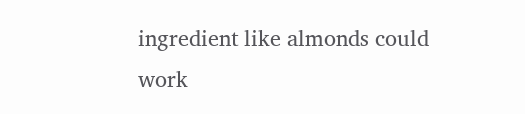ingredient like almonds could work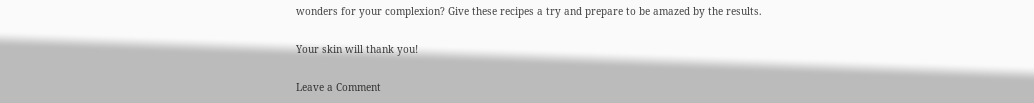wonders for your complexion? Give these recipes a try and prepare to be amazed by the results.

Your skin will thank you!

Leave a Comment